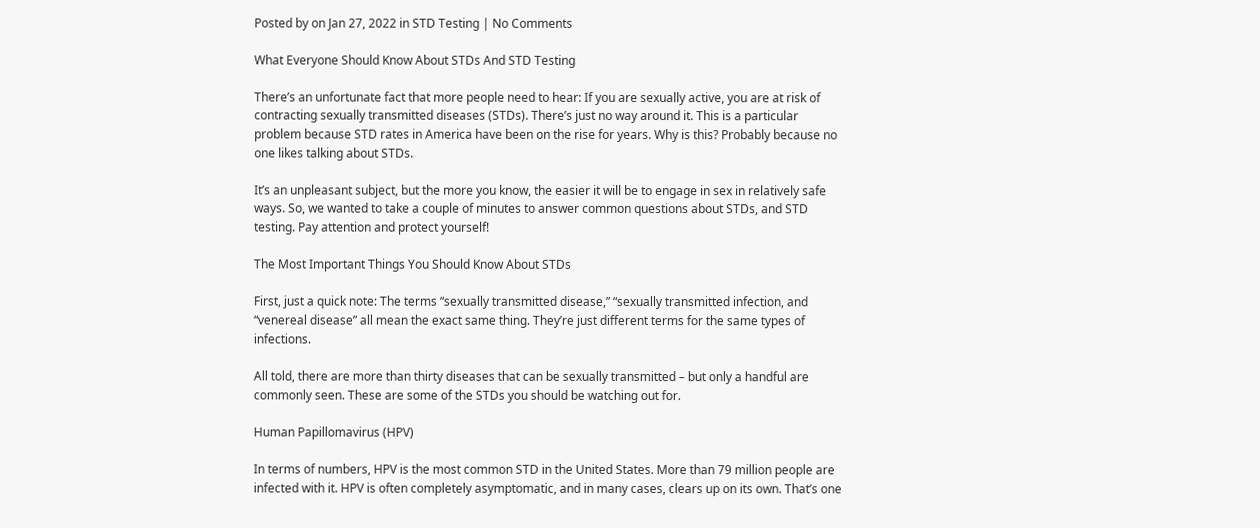Posted by on Jan 27, 2022 in STD Testing | No Comments

What Everyone Should Know About STDs And STD Testing

There’s an unfortunate fact that more people need to hear: If you are sexually active, you are at risk of contracting sexually transmitted diseases (STDs). There’s just no way around it. This is a particular problem because STD rates in America have been on the rise for years. Why is this? Probably because no one likes talking about STDs.

It’s an unpleasant subject, but the more you know, the easier it will be to engage in sex in relatively safe ways. So, we wanted to take a couple of minutes to answer common questions about STDs, and STD testing. Pay attention and protect yourself!

The Most Important Things You Should Know About STDs

First, just a quick note: The terms “sexually transmitted disease,” “sexually transmitted infection, and “venereal disease” all mean the exact same thing. They’re just different terms for the same types of infections.

All told, there are more than thirty diseases that can be sexually transmitted – but only a handful are commonly seen. These are some of the STDs you should be watching out for.

Human Papillomavirus (HPV)

In terms of numbers, HPV is the most common STD in the United States. More than 79 million people are infected with it. HPV is often completely asymptomatic, and in many cases, clears up on its own. That’s one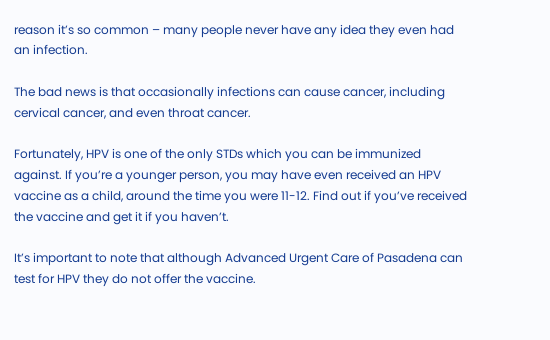reason it’s so common – many people never have any idea they even had an infection.

The bad news is that occasionally infections can cause cancer, including cervical cancer, and even throat cancer.

Fortunately, HPV is one of the only STDs which you can be immunized against. If you’re a younger person, you may have even received an HPV vaccine as a child, around the time you were 11-12. Find out if you’ve received the vaccine and get it if you haven’t.

It’s important to note that although Advanced Urgent Care of Pasadena can test for HPV they do not offer the vaccine.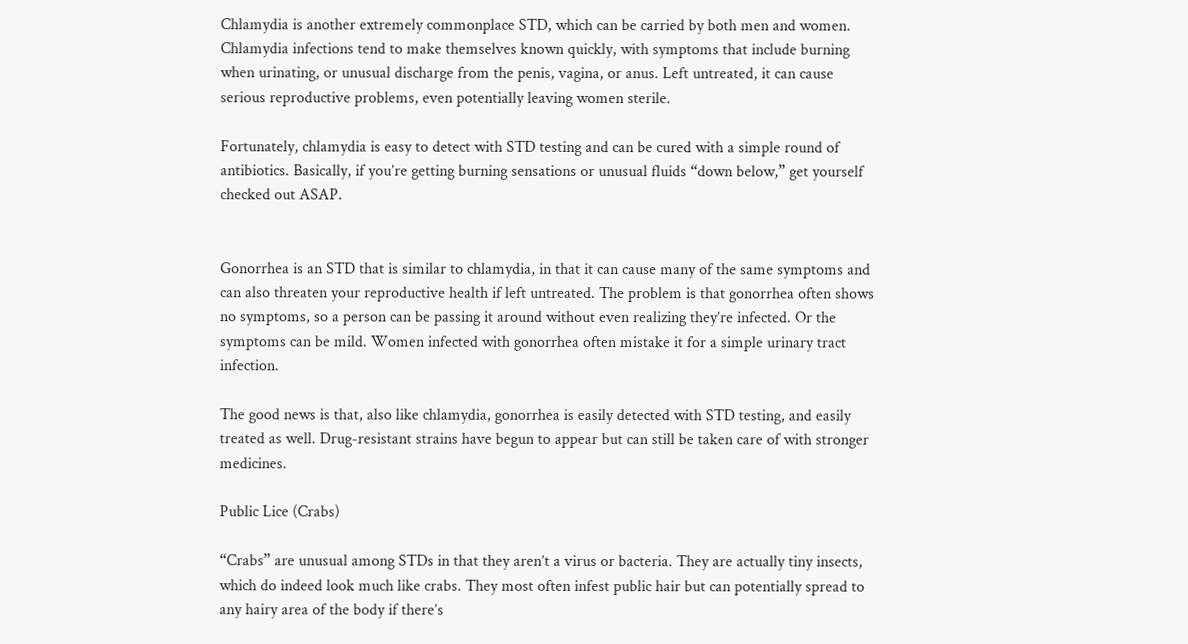Chlamydia is another extremely commonplace STD, which can be carried by both men and women. Chlamydia infections tend to make themselves known quickly, with symptoms that include burning when urinating, or unusual discharge from the penis, vagina, or anus. Left untreated, it can cause serious reproductive problems, even potentially leaving women sterile.

Fortunately, chlamydia is easy to detect with STD testing and can be cured with a simple round of antibiotics. Basically, if you’re getting burning sensations or unusual fluids “down below,” get yourself checked out ASAP.


Gonorrhea is an STD that is similar to chlamydia, in that it can cause many of the same symptoms and can also threaten your reproductive health if left untreated. The problem is that gonorrhea often shows no symptoms, so a person can be passing it around without even realizing they’re infected. Or the symptoms can be mild. Women infected with gonorrhea often mistake it for a simple urinary tract infection.

The good news is that, also like chlamydia, gonorrhea is easily detected with STD testing, and easily treated as well. Drug-resistant strains have begun to appear but can still be taken care of with stronger medicines.

Public Lice (Crabs)

“Crabs” are unusual among STDs in that they aren’t a virus or bacteria. They are actually tiny insects, which do indeed look much like crabs. They most often infest public hair but can potentially spread to any hairy area of the body if there’s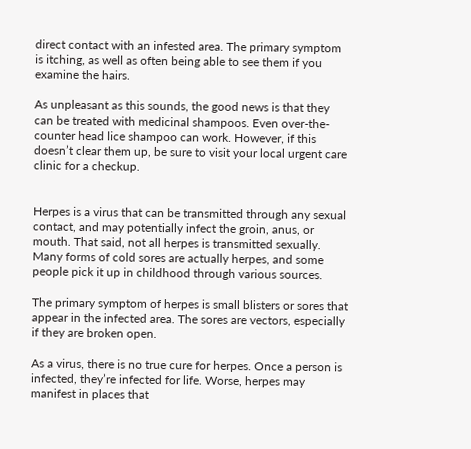direct contact with an infested area. The primary symptom is itching, as well as often being able to see them if you examine the hairs.

As unpleasant as this sounds, the good news is that they can be treated with medicinal shampoos. Even over-the-counter head lice shampoo can work. However, if this doesn’t clear them up, be sure to visit your local urgent care clinic for a checkup.


Herpes is a virus that can be transmitted through any sexual contact, and may potentially infect the groin, anus, or mouth. That said, not all herpes is transmitted sexually. Many forms of cold sores are actually herpes, and some people pick it up in childhood through various sources.

The primary symptom of herpes is small blisters or sores that appear in the infected area. The sores are vectors, especially if they are broken open.

As a virus, there is no true cure for herpes. Once a person is infected, they’re infected for life. Worse, herpes may manifest in places that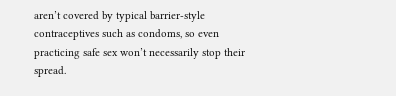aren’t covered by typical barrier-style contraceptives such as condoms, so even practicing safe sex won’t necessarily stop their spread.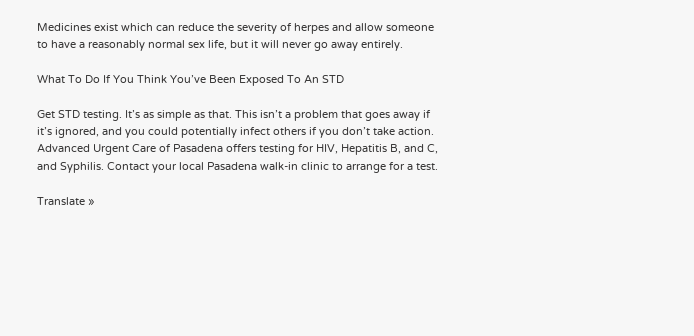Medicines exist which can reduce the severity of herpes and allow someone to have a reasonably normal sex life, but it will never go away entirely.

What To Do If You Think You’ve Been Exposed To An STD

Get STD testing. It’s as simple as that. This isn’t a problem that goes away if it’s ignored, and you could potentially infect others if you don’t take action. Advanced Urgent Care of Pasadena offers testing for HIV, Hepatitis B, and C, and Syphilis. Contact your local Pasadena walk-in clinic to arrange for a test.

Translate »